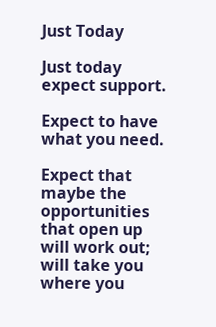Just Today

Just today expect support.

Expect to have what you need.

Expect that maybe the opportunities that open up will work out; will take you where you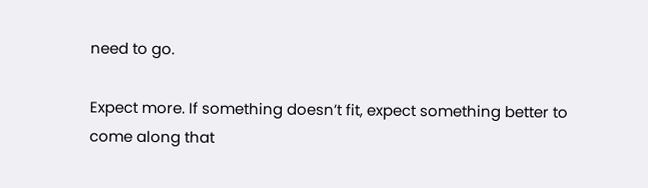need to go.

Expect more. If something doesn’t fit, expect something better to come along that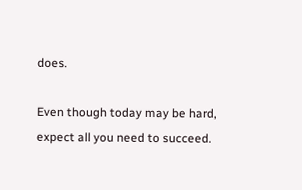does.

Even though today may be hard, expect all you need to succeed.